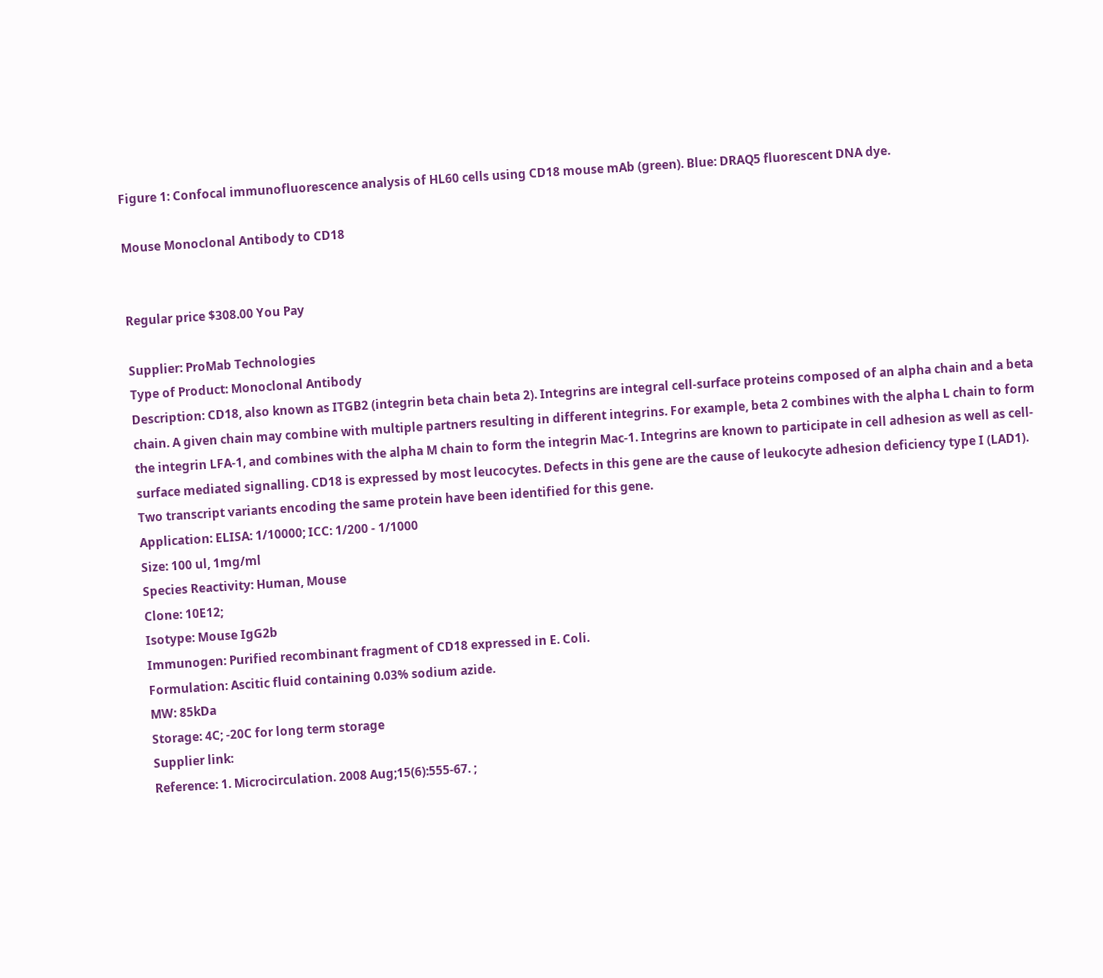Figure 1: Confocal immunofluorescence analysis of HL60 cells using CD18 mouse mAb (green). Blue: DRAQ5 fluorescent DNA dye.

Mouse Monoclonal Antibody to CD18


Regular price $308.00 You Pay

Supplier: ProMab Technologies
Type of Product: Monoclonal Antibody
Description: CD18, also known as ITGB2 (integrin beta chain beta 2). Integrins are integral cell-surface proteins composed of an alpha chain and a beta chain. A given chain may combine with multiple partners resulting in different integrins. For example, beta 2 combines with the alpha L chain to form the integrin LFA-1, and combines with the alpha M chain to form the integrin Mac-1. Integrins are known to participate in cell adhesion as well as cell-surface mediated signalling. CD18 is expressed by most leucocytes. Defects in this gene are the cause of leukocyte adhesion deficiency type I (LAD1). Two transcript variants encoding the same protein have been identified for this gene.
Application: ELISA: 1/10000; ICC: 1/200 - 1/1000
Size: 100 ul, 1mg/ml
Species Reactivity: Human, Mouse
Clone: 10E12;
Isotype: Mouse IgG2b
Immunogen: Purified recombinant fragment of CD18 expressed in E. Coli.
Formulation: Ascitic fluid containing 0.03% sodium azide.
MW: 85kDa
Storage: 4C; -20C for long term storage
Supplier link:
Reference: 1. Microcirculation. 2008 Aug;15(6):555-67. ;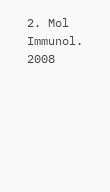2. Mol Immunol. 2008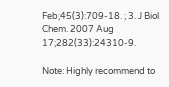Feb;45(3):709-18. ; 3. J Biol Chem. 2007 Aug 17;282(33):24310-9.

Note: Highly recommend to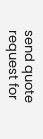send quote request for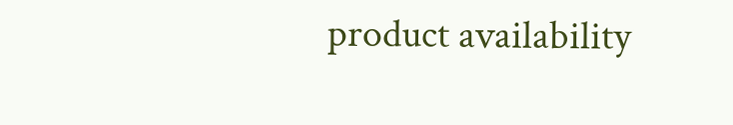product availability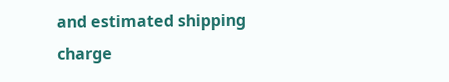and estimated shipping charge